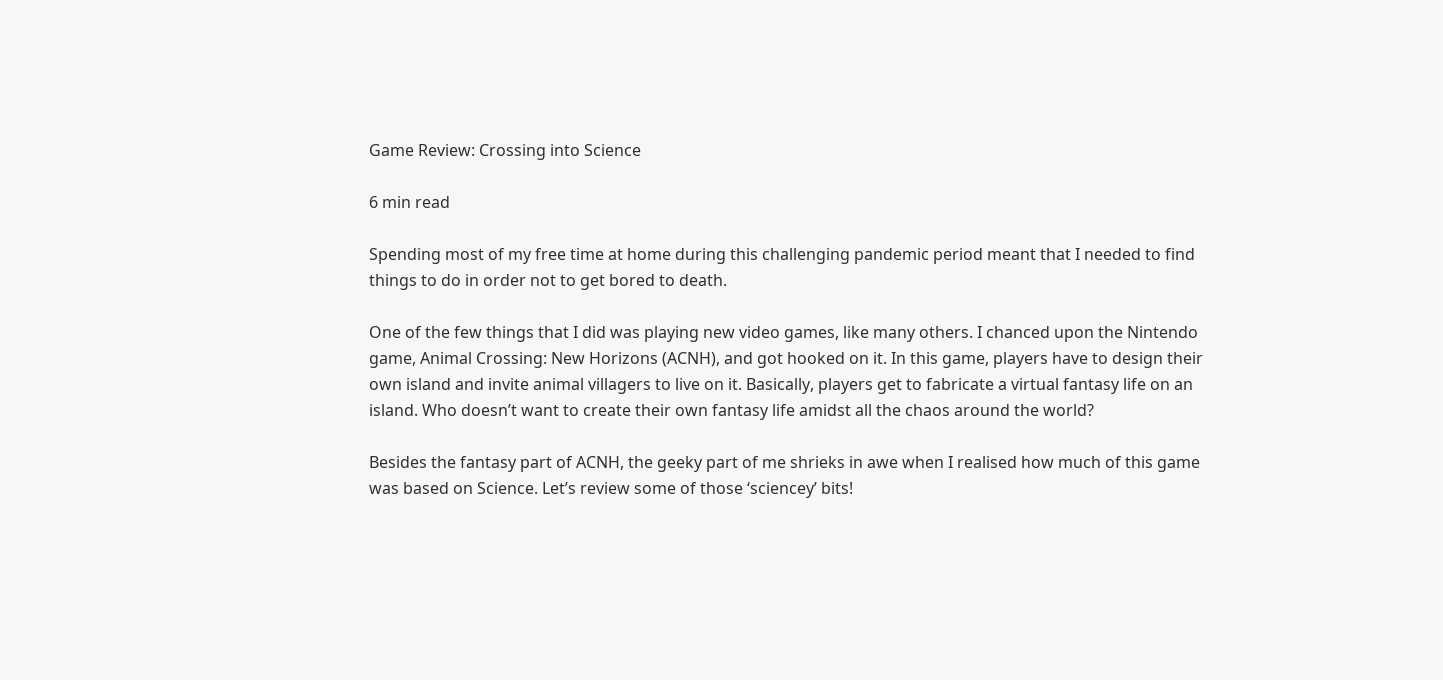Game Review: Crossing into Science

6 min read

Spending most of my free time at home during this challenging pandemic period meant that I needed to find things to do in order not to get bored to death.

One of the few things that I did was playing new video games, like many others. I chanced upon the Nintendo game, Animal Crossing: New Horizons (ACNH), and got hooked on it. In this game, players have to design their own island and invite animal villagers to live on it. Basically, players get to fabricate a virtual fantasy life on an island. Who doesn’t want to create their own fantasy life amidst all the chaos around the world?

Besides the fantasy part of ACNH, the geeky part of me shrieks in awe when I realised how much of this game was based on Science. Let’s review some of those ‘sciencey’ bits!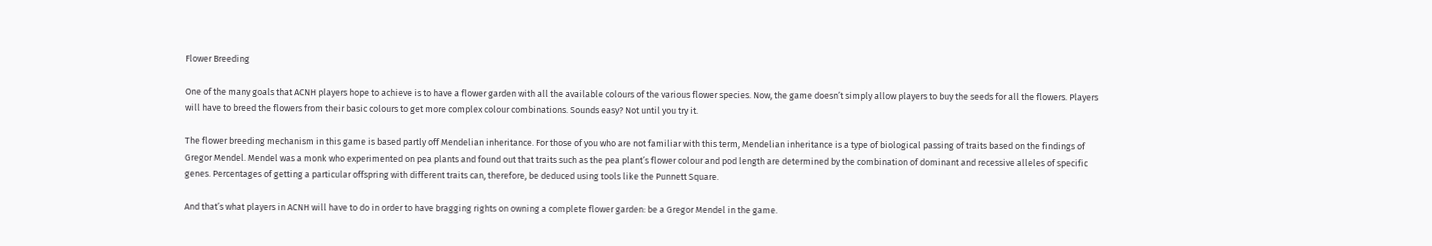Flower Breeding

One of the many goals that ACNH players hope to achieve is to have a flower garden with all the available colours of the various flower species. Now, the game doesn’t simply allow players to buy the seeds for all the flowers. Players will have to breed the flowers from their basic colours to get more complex colour combinations. Sounds easy? Not until you try it.

The flower breeding mechanism in this game is based partly off Mendelian inheritance. For those of you who are not familiar with this term, Mendelian inheritance is a type of biological passing of traits based on the findings of Gregor Mendel. Mendel was a monk who experimented on pea plants and found out that traits such as the pea plant’s flower colour and pod length are determined by the combination of dominant and recessive alleles of specific genes. Percentages of getting a particular offspring with different traits can, therefore, be deduced using tools like the Punnett Square.

And that’s what players in ACNH will have to do in order to have bragging rights on owning a complete flower garden: be a Gregor Mendel in the game.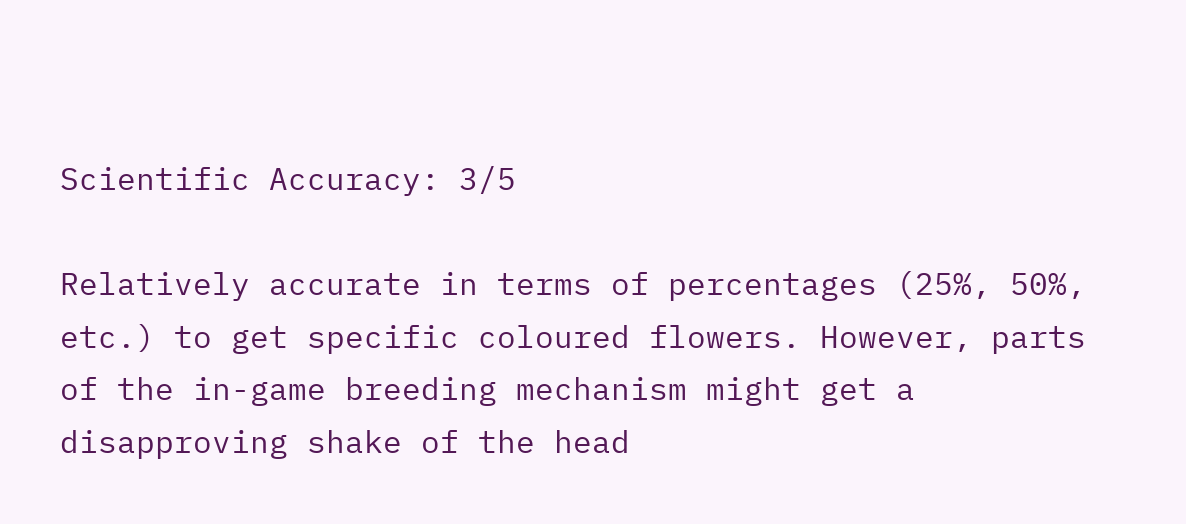Scientific Accuracy: 3/5

Relatively accurate in terms of percentages (25%, 50%, etc.) to get specific coloured flowers. However, parts of the in-game breeding mechanism might get a disapproving shake of the head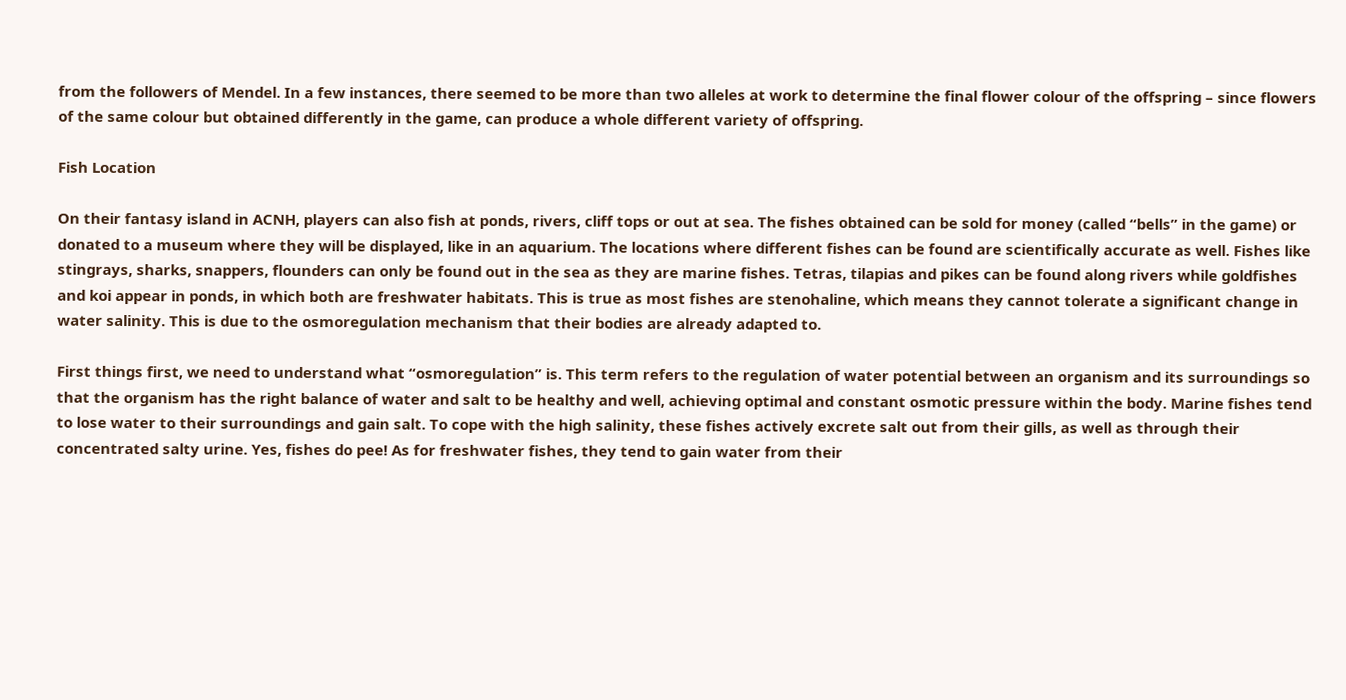from the followers of Mendel. In a few instances, there seemed to be more than two alleles at work to determine the final flower colour of the offspring – since flowers of the same colour but obtained differently in the game, can produce a whole different variety of offspring.

Fish Location

On their fantasy island in ACNH, players can also fish at ponds, rivers, cliff tops or out at sea. The fishes obtained can be sold for money (called “bells” in the game) or donated to a museum where they will be displayed, like in an aquarium. The locations where different fishes can be found are scientifically accurate as well. Fishes like stingrays, sharks, snappers, flounders can only be found out in the sea as they are marine fishes. Tetras, tilapias and pikes can be found along rivers while goldfishes and koi appear in ponds, in which both are freshwater habitats. This is true as most fishes are stenohaline, which means they cannot tolerate a significant change in water salinity. This is due to the osmoregulation mechanism that their bodies are already adapted to.

First things first, we need to understand what “osmoregulation” is. This term refers to the regulation of water potential between an organism and its surroundings so that the organism has the right balance of water and salt to be healthy and well, achieving optimal and constant osmotic pressure within the body. Marine fishes tend to lose water to their surroundings and gain salt. To cope with the high salinity, these fishes actively excrete salt out from their gills, as well as through their concentrated salty urine. Yes, fishes do pee! As for freshwater fishes, they tend to gain water from their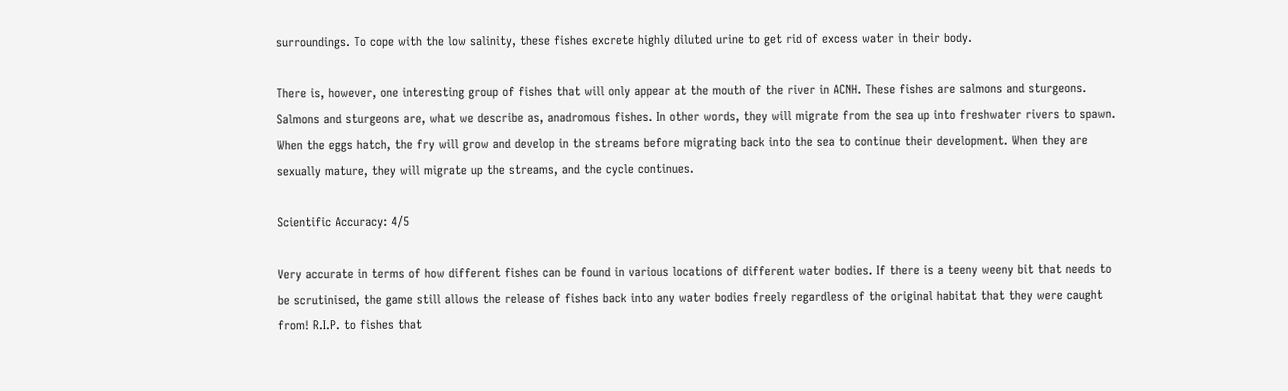surroundings. To cope with the low salinity, these fishes excrete highly diluted urine to get rid of excess water in their body.

There is, however, one interesting group of fishes that will only appear at the mouth of the river in ACNH. These fishes are salmons and sturgeons. Salmons and sturgeons are, what we describe as, anadromous fishes. In other words, they will migrate from the sea up into freshwater rivers to spawn. When the eggs hatch, the fry will grow and develop in the streams before migrating back into the sea to continue their development. When they are sexually mature, they will migrate up the streams, and the cycle continues.

Scientific Accuracy: 4/5

Very accurate in terms of how different fishes can be found in various locations of different water bodies. If there is a teeny weeny bit that needs to be scrutinised, the game still allows the release of fishes back into any water bodies freely regardless of the original habitat that they were caught from! R.I.P. to fishes that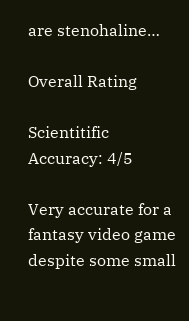are stenohaline…

Overall Rating

Scientitific Accuracy: 4/5

Very accurate for a fantasy video game despite some small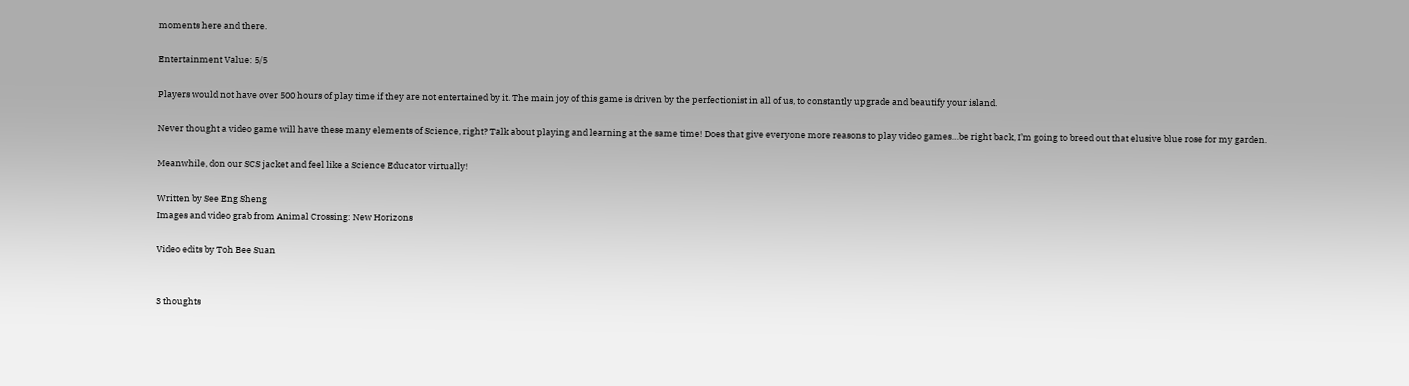moments here and there.

Entertainment Value: 5/5

Players would not have over 500 hours of play time if they are not entertained by it. The main joy of this game is driven by the perfectionist in all of us, to constantly upgrade and beautify your island.

Never thought a video game will have these many elements of Science, right? Talk about playing and learning at the same time! Does that give everyone more reasons to play video games…be right back, I’m going to breed out that elusive blue rose for my garden.

Meanwhile, don our SCS jacket and feel like a Science Educator virtually!

Written by See Eng Sheng
Images and video grab from Animal Crossing: New Horizons

Video edits by Toh Bee Suan


3 thoughts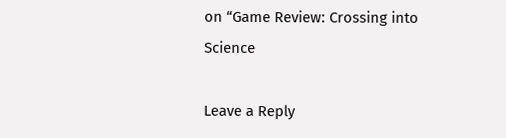on “Game Review: Crossing into Science

Leave a Reply